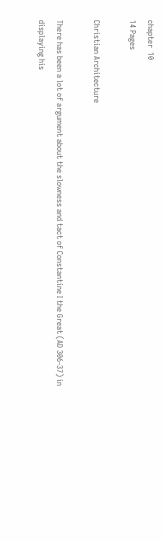chapter  10
14 Pages

Christian Architecture

There has been a lot of argument about the slowness and tact of Constantine I the Great (AD 306-37) in displaying his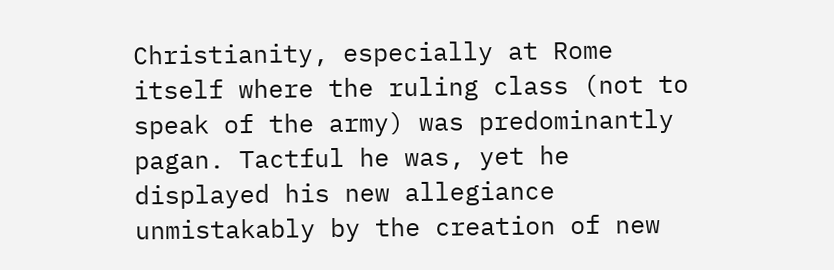Christianity, especially at Rome itself where the ruling class (not to speak of the army) was predominantly pagan. Tactful he was, yet he displayed his new allegiance unmistakably by the creation of new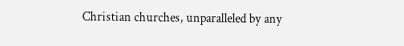Christian churches, unparalleled by any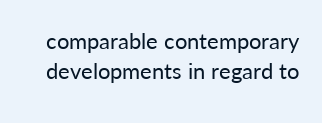comparable contemporary developments in regard to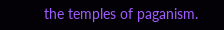the temples of paganism.